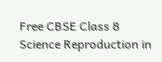Free CBSE Class 8 Science Reproduction in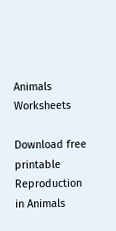Animals Worksheets

Download free printable Reproduction in Animals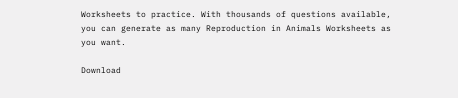Worksheets to practice. With thousands of questions available, you can generate as many Reproduction in Animals Worksheets as you want.

Download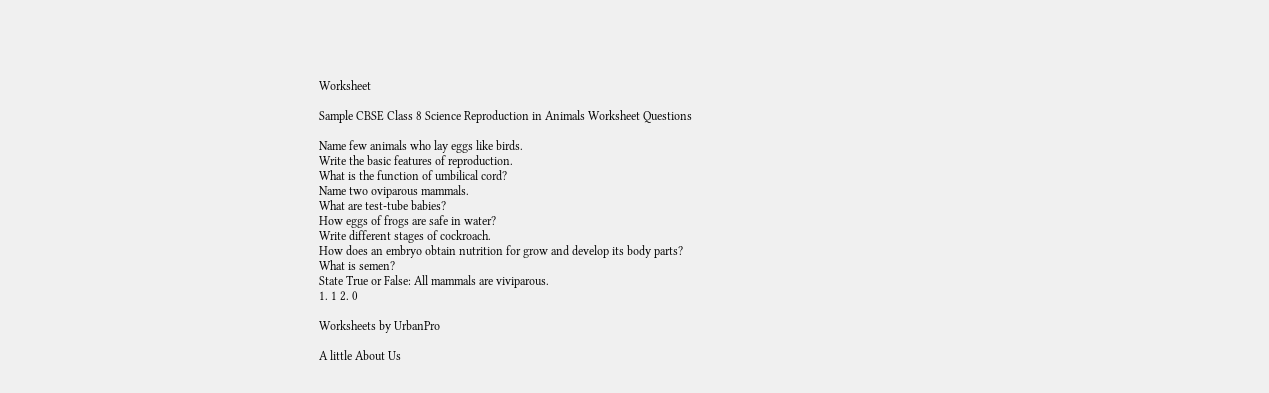Worksheet

Sample CBSE Class 8 Science Reproduction in Animals Worksheet Questions

Name few animals who lay eggs like birds.
Write the basic features of reproduction.
What is the function of umbilical cord?
Name two oviparous mammals.
What are test-tube babies?
How eggs of frogs are safe in water?
Write different stages of cockroach.
How does an embryo obtain nutrition for grow and develop its body parts?
What is semen?
State True or False: All mammals are viviparous.
1. 1 2. 0

Worksheets by UrbanPro

A little About Us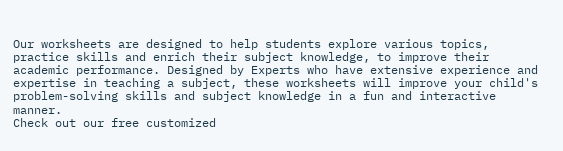Our worksheets are designed to help students explore various topics, practice skills and enrich their subject knowledge, to improve their academic performance. Designed by Experts who have extensive experience and expertise in teaching a subject, these worksheets will improve your child's problem-solving skills and subject knowledge in a fun and interactive manner.
Check out our free customized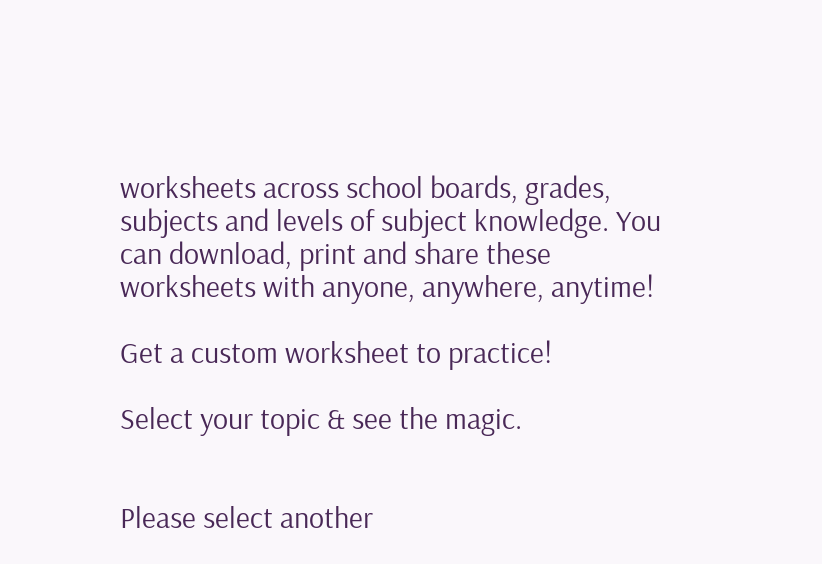worksheets across school boards, grades, subjects and levels of subject knowledge. You can download, print and share these worksheets with anyone, anywhere, anytime!

Get a custom worksheet to practice!

Select your topic & see the magic.


Please select another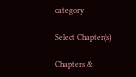category

Select Chapter(s)

Chapters &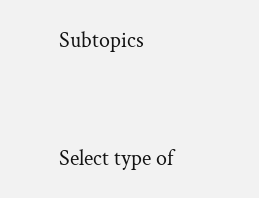Subtopics


Select type of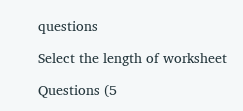questions

Select the length of worksheet

Questions (5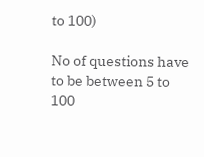to 100)

No of questions have to be between 5 to 100